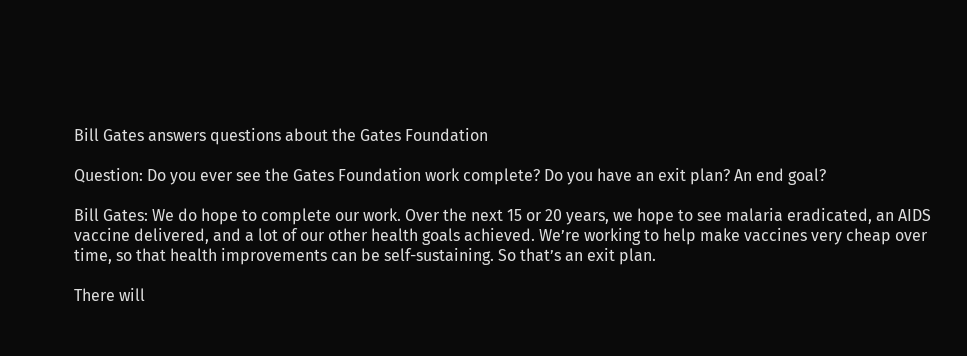Bill Gates answers questions about the Gates Foundation

Question: Do you ever see the Gates Foundation work complete? Do you have an exit plan? An end goal?

Bill Gates: We do hope to complete our work. Over the next 15 or 20 years, we hope to see malaria eradicated, an AIDS vaccine delivered, and a lot of our other health goals achieved. We’re working to help make vaccines very cheap over time, so that health improvements can be self-sustaining. So that’s an exit plan.

There will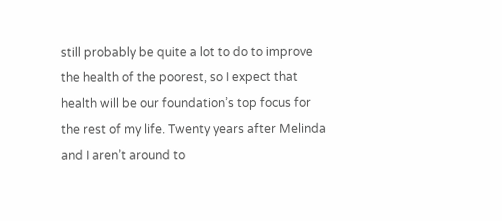still probably be quite a lot to do to improve the health of the poorest, so I expect that health will be our foundation’s top focus for the rest of my life. Twenty years after Melinda and I aren’t around to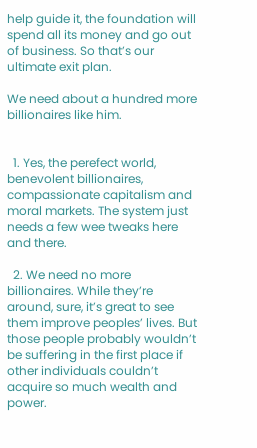help guide it, the foundation will spend all its money and go out of business. So that’s our ultimate exit plan.

We need about a hundred more billionaires like him.


  1. Yes, the perefect world, benevolent billionaires, compassionate capitalism and moral markets. The system just needs a few wee tweaks here and there.

  2. We need no more billionaires. While they’re around, sure, it’s great to see them improve peoples’ lives. But those people probably wouldn’t be suffering in the first place if other individuals couldn’t acquire so much wealth and power.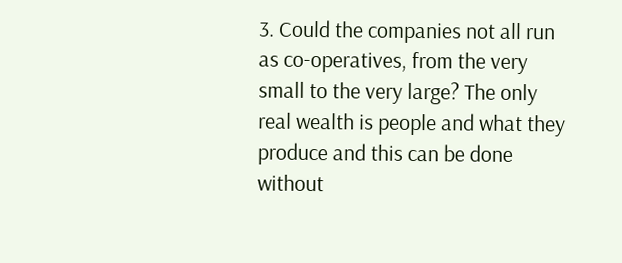3. Could the companies not all run as co-operatives, from the very small to the very large? The only real wealth is people and what they produce and this can be done without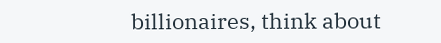billionaires, think about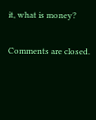it, what is money?

Comments are closed.